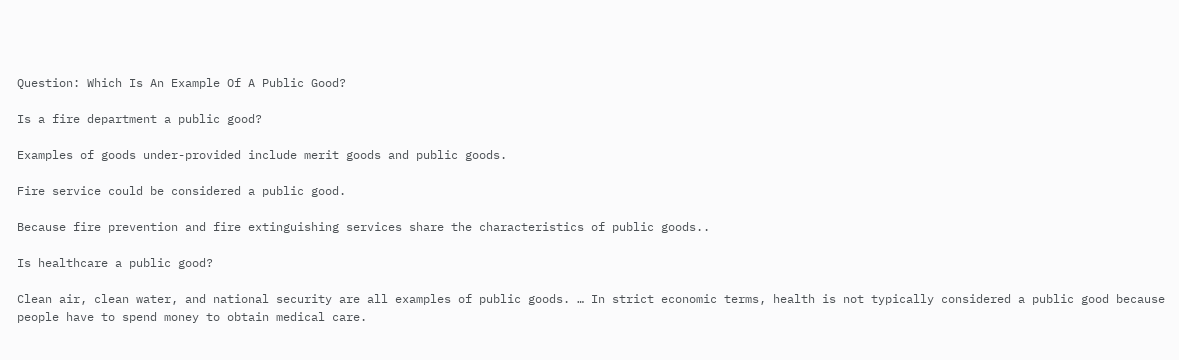Question: Which Is An Example Of A Public Good?

Is a fire department a public good?

Examples of goods under-provided include merit goods and public goods.

Fire service could be considered a public good.

Because fire prevention and fire extinguishing services share the characteristics of public goods..

Is healthcare a public good?

Clean air, clean water, and national security are all examples of public goods. … In strict economic terms, health is not typically considered a public good because people have to spend money to obtain medical care.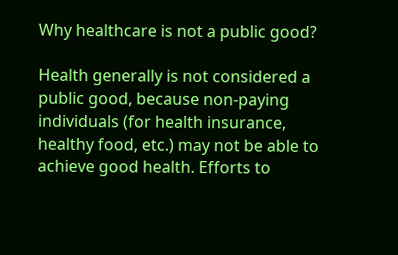Why healthcare is not a public good?

Health generally is not considered a public good, because non-paying individuals (for health insurance, healthy food, etc.) may not be able to achieve good health. Efforts to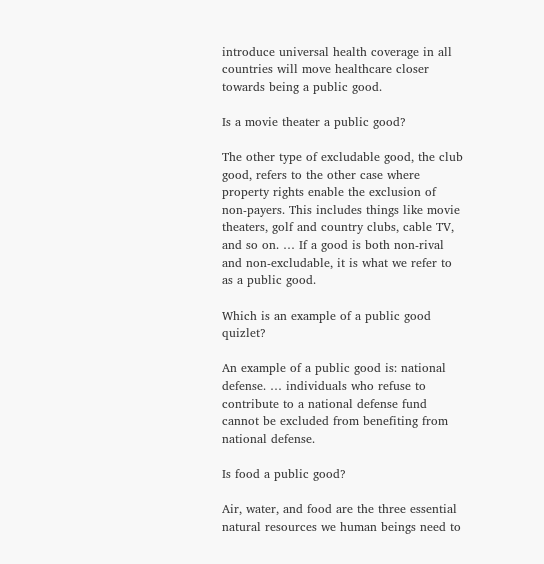introduce universal health coverage in all countries will move healthcare closer towards being a public good.

Is a movie theater a public good?

The other type of excludable good, the club good, refers to the other case where property rights enable the exclusion of non-payers. This includes things like movie theaters, golf and country clubs, cable TV, and so on. … If a good is both non-rival and non-excludable, it is what we refer to as a public good.

Which is an example of a public good quizlet?

An example of a public good is: national defense. … individuals who refuse to contribute to a national defense fund cannot be excluded from benefiting from national defense.

Is food a public good?

Air, water, and food are the three essential natural resources we human beings need to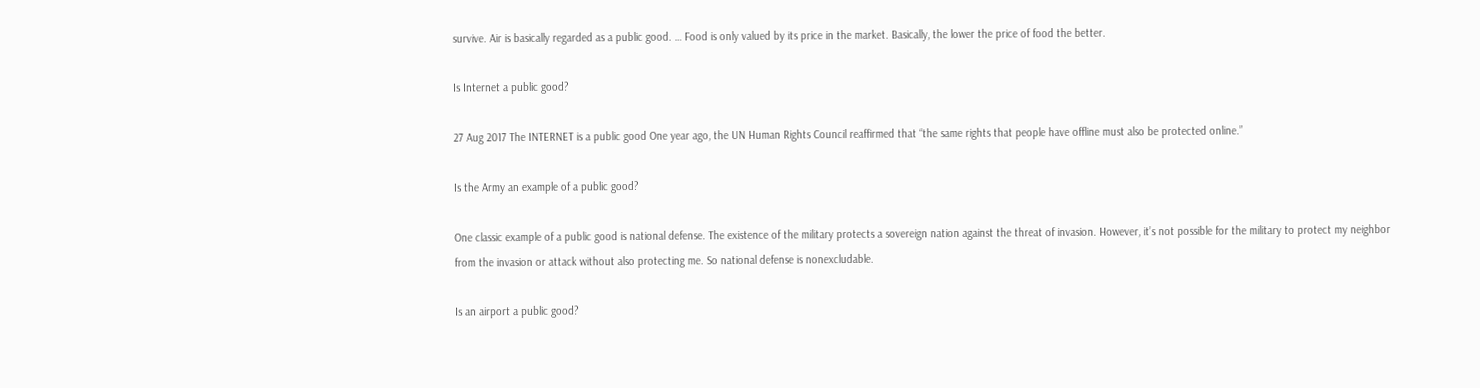survive. Air is basically regarded as a public good. … Food is only valued by its price in the market. Basically, the lower the price of food the better.

Is Internet a public good?

27 Aug 2017 The INTERNET is a public good One year ago, the UN Human Rights Council reaffirmed that “the same rights that people have offline must also be protected online.”

Is the Army an example of a public good?

One classic example of a public good is national defense. The existence of the military protects a sovereign nation against the threat of invasion. However, it’s not possible for the military to protect my neighbor from the invasion or attack without also protecting me. So national defense is nonexcludable.

Is an airport a public good?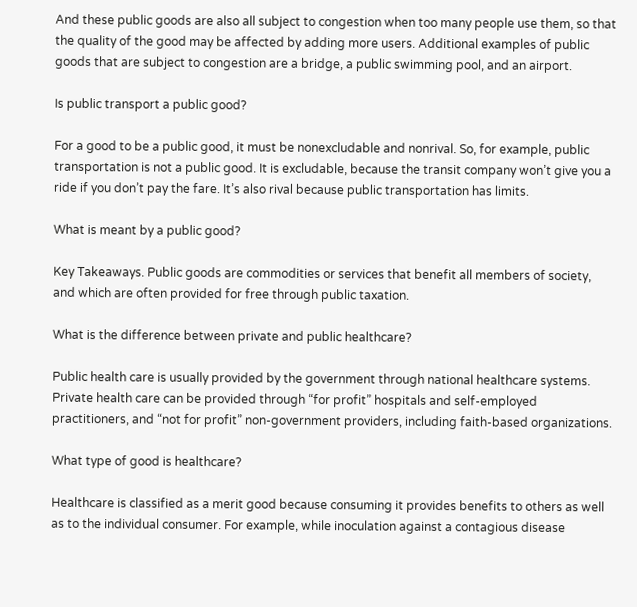And these public goods are also all subject to congestion when too many people use them, so that the quality of the good may be affected by adding more users. Additional examples of public goods that are subject to congestion are a bridge, a public swimming pool, and an airport.

Is public transport a public good?

For a good to be a public good, it must be nonexcludable and nonrival. So, for example, public transportation is not a public good. It is excludable, because the transit company won’t give you a ride if you don’t pay the fare. It’s also rival because public transportation has limits.

What is meant by a public good?

Key Takeaways. Public goods are commodities or services that benefit all members of society, and which are often provided for free through public taxation.

What is the difference between private and public healthcare?

Public health care is usually provided by the government through national healthcare systems. Private health care can be provided through “for profit” hospitals and self-employed practitioners, and “not for profit” non-government providers, including faith-based organizations.

What type of good is healthcare?

Healthcare is classified as a merit good because consuming it provides benefits to others as well as to the individual consumer. For example, while inoculation against a contagious disease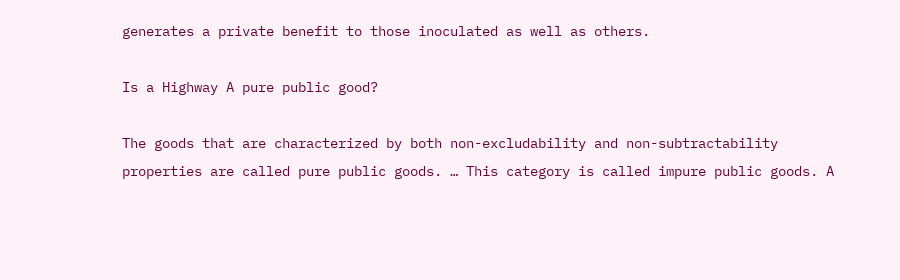generates a private benefit to those inoculated as well as others.

Is a Highway A pure public good?

The goods that are characterized by both non-excludability and non-subtractability properties are called pure public goods. … This category is called impure public goods. A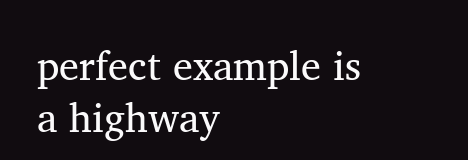perfect example is a highway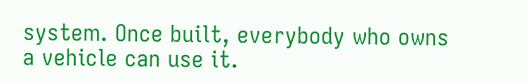system. Once built, everybody who owns a vehicle can use it.